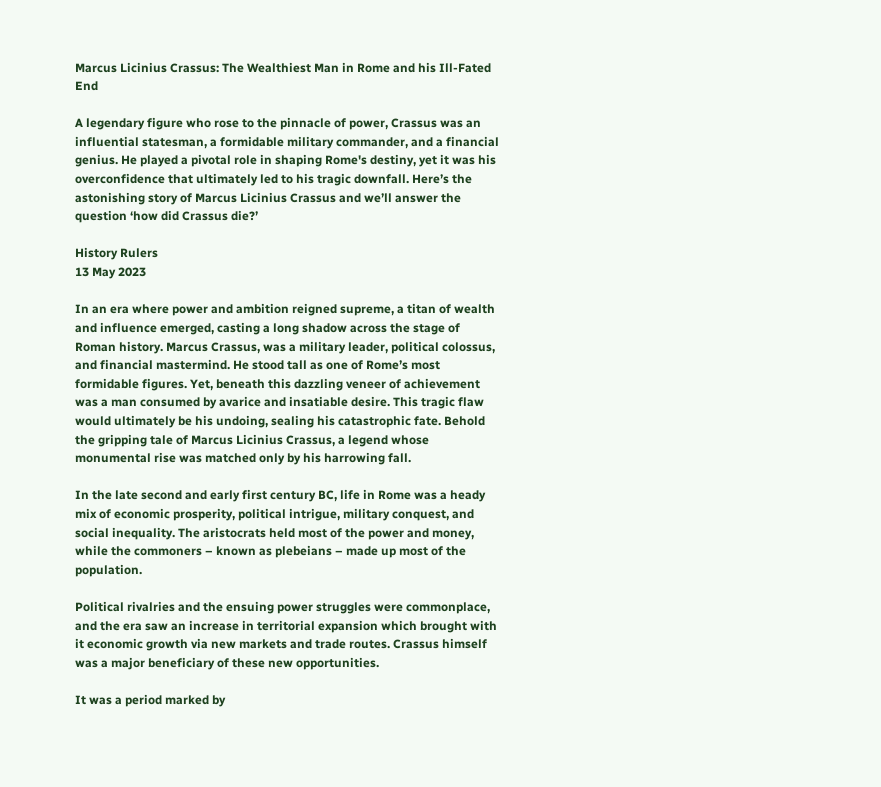Marcus Licinius Crassus: The Wealthiest Man in Rome and his Ill-Fated End

A legendary figure who rose to the pinnacle of power, Crassus was an influential statesman, a formidable military commander, and a financial genius. He played a pivotal role in shaping Rome's destiny, yet it was his overconfidence that ultimately led to his tragic downfall. Here’s the astonishing story of Marcus Licinius Crassus and we’ll answer the question ‘how did Crassus die?’

History Rulers
13 May 2023

In an era where power and ambition reigned supreme, a titan of wealth and influence emerged, casting a long shadow across the stage of Roman history. Marcus Crassus, was a military leader, political colossus, and financial mastermind. He stood tall as one of Rome’s most formidable figures. Yet, beneath this dazzling veneer of achievement was a man consumed by avarice and insatiable desire. This tragic flaw would ultimately be his undoing, sealing his catastrophic fate. Behold the gripping tale of Marcus Licinius Crassus, a legend whose monumental rise was matched only by his harrowing fall.

In the late second and early first century BC, life in Rome was a heady mix of economic prosperity, political intrigue, military conquest, and social inequality. The aristocrats held most of the power and money, while the commoners – known as plebeians – made up most of the population.

Political rivalries and the ensuing power struggles were commonplace, and the era saw an increase in territorial expansion which brought with it economic growth via new markets and trade routes. Crassus himself was a major beneficiary of these new opportunities.

It was a period marked by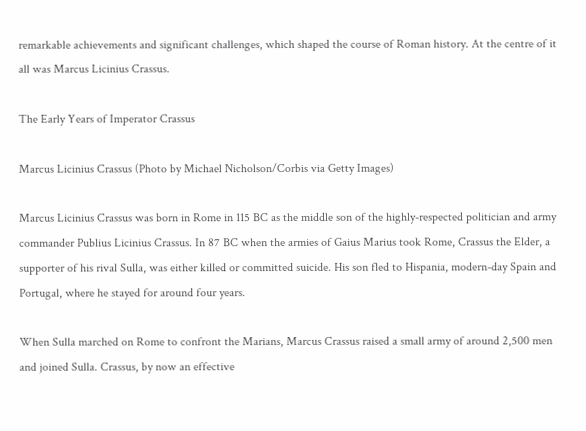remarkable achievements and significant challenges, which shaped the course of Roman history. At the centre of it all was Marcus Licinius Crassus.

The Early Years of Imperator Crassus

Marcus Licinius Crassus (Photo by Michael Nicholson/Corbis via Getty Images)

Marcus Licinius Crassus was born in Rome in 115 BC as the middle son of the highly-respected politician and army commander Publius Licinius Crassus. In 87 BC when the armies of Gaius Marius took Rome, Crassus the Elder, a supporter of his rival Sulla, was either killed or committed suicide. His son fled to Hispania, modern-day Spain and Portugal, where he stayed for around four years.

When Sulla marched on Rome to confront the Marians, Marcus Crassus raised a small army of around 2,500 men and joined Sulla. Crassus, by now an effective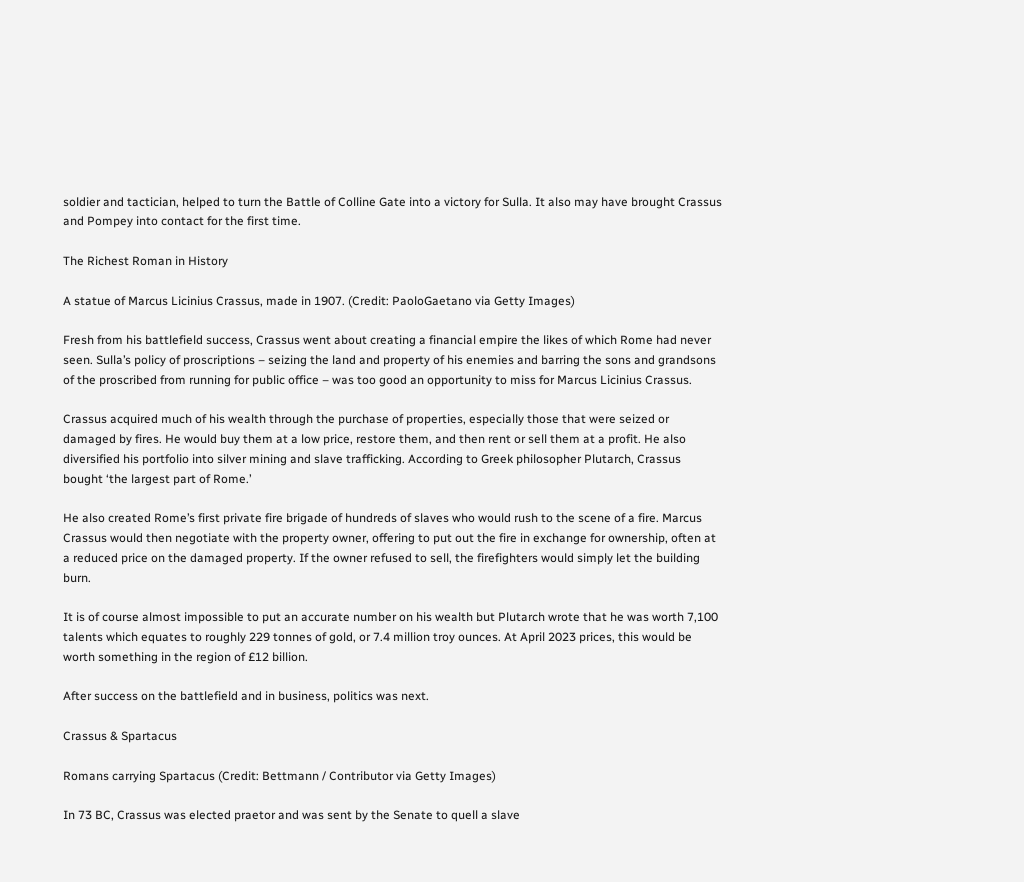soldier and tactician, helped to turn the Battle of Colline Gate into a victory for Sulla. It also may have brought Crassus and Pompey into contact for the first time.

The Richest Roman in History

A statue of Marcus Licinius Crassus, made in 1907. (Credit: PaoloGaetano via Getty Images)

Fresh from his battlefield success, Crassus went about creating a financial empire the likes of which Rome had never seen. Sulla’s policy of proscriptions – seizing the land and property of his enemies and barring the sons and grandsons of the proscribed from running for public office – was too good an opportunity to miss for Marcus Licinius Crassus.

Crassus acquired much of his wealth through the purchase of properties, especially those that were seized or damaged by fires. He would buy them at a low price, restore them, and then rent or sell them at a profit. He also diversified his portfolio into silver mining and slave trafficking. According to Greek philosopher Plutarch, Crassus bought ‘the largest part of Rome.’

He also created Rome’s first private fire brigade of hundreds of slaves who would rush to the scene of a fire. Marcus Crassus would then negotiate with the property owner, offering to put out the fire in exchange for ownership, often at a reduced price on the damaged property. If the owner refused to sell, the firefighters would simply let the building burn.

It is of course almost impossible to put an accurate number on his wealth but Plutarch wrote that he was worth 7,100 talents which equates to roughly 229 tonnes of gold, or 7.4 million troy ounces. At April 2023 prices, this would be worth something in the region of £12 billion.

After success on the battlefield and in business, politics was next.

Crassus & Spartacus

Romans carrying Spartacus (Credit: Bettmann / Contributor via Getty Images)

In 73 BC, Crassus was elected praetor and was sent by the Senate to quell a slave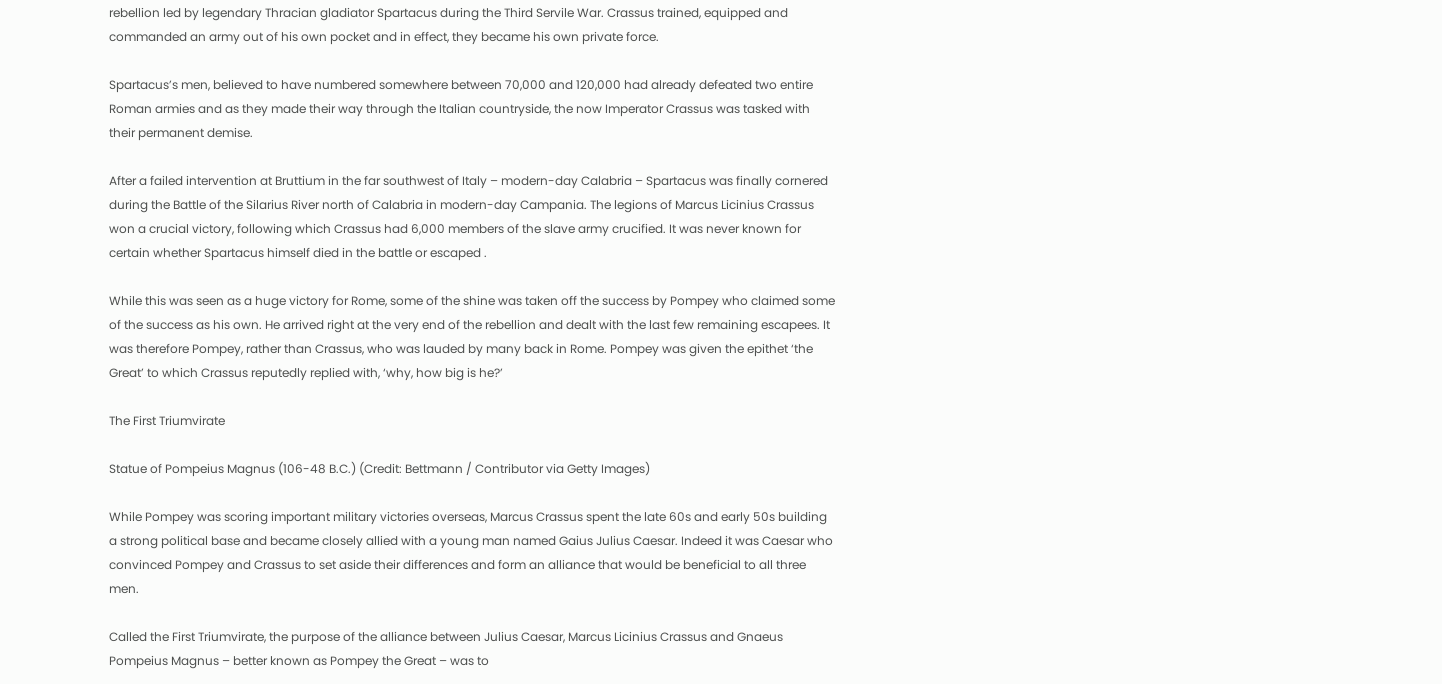rebellion led by legendary Thracian gladiator Spartacus during the Third Servile War. Crassus trained, equipped and commanded an army out of his own pocket and in effect, they became his own private force.

Spartacus’s men, believed to have numbered somewhere between 70,000 and 120,000 had already defeated two entire Roman armies and as they made their way through the Italian countryside, the now Imperator Crassus was tasked with their permanent demise.

After a failed intervention at Bruttium in the far southwest of Italy – modern-day Calabria – Spartacus was finally cornered during the Battle of the Silarius River north of Calabria in modern-day Campania. The legions of Marcus Licinius Crassus won a crucial victory, following which Crassus had 6,000 members of the slave army crucified. It was never known for certain whether Spartacus himself died in the battle or escaped .

While this was seen as a huge victory for Rome, some of the shine was taken off the success by Pompey who claimed some of the success as his own. He arrived right at the very end of the rebellion and dealt with the last few remaining escapees. It was therefore Pompey, rather than Crassus, who was lauded by many back in Rome. Pompey was given the epithet ‘the Great’ to which Crassus reputedly replied with, ‘why, how big is he?’

The First Triumvirate

Statue of Pompeius Magnus (106-48 B.C.) (Credit: Bettmann / Contributor via Getty Images)

While Pompey was scoring important military victories overseas, Marcus Crassus spent the late 60s and early 50s building a strong political base and became closely allied with a young man named Gaius Julius Caesar. Indeed it was Caesar who convinced Pompey and Crassus to set aside their differences and form an alliance that would be beneficial to all three men.

Called the First Triumvirate, the purpose of the alliance between Julius Caesar, Marcus Licinius Crassus and Gnaeus Pompeius Magnus – better known as Pompey the Great – was to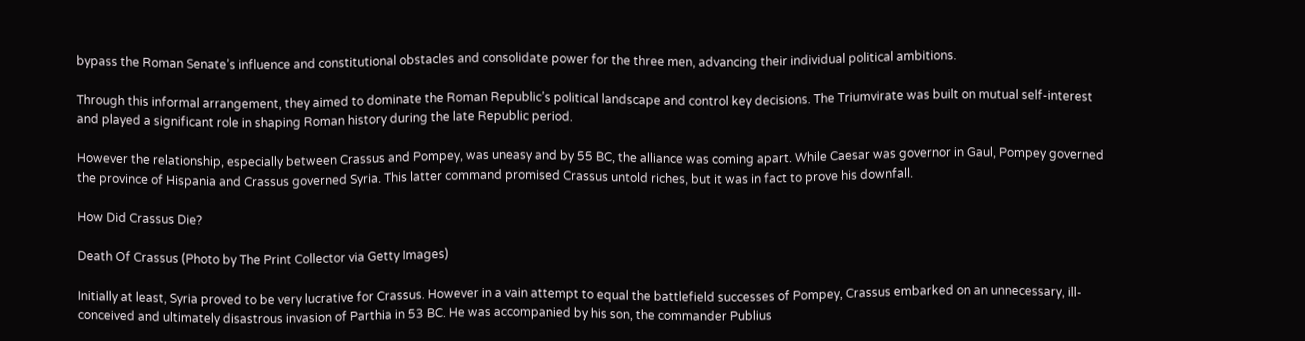bypass the Roman Senate’s influence and constitutional obstacles and consolidate power for the three men, advancing their individual political ambitions.

Through this informal arrangement, they aimed to dominate the Roman Republic’s political landscape and control key decisions. The Triumvirate was built on mutual self-interest and played a significant role in shaping Roman history during the late Republic period.

However the relationship, especially between Crassus and Pompey, was uneasy and by 55 BC, the alliance was coming apart. While Caesar was governor in Gaul, Pompey governed the province of Hispania and Crassus governed Syria. This latter command promised Crassus untold riches, but it was in fact to prove his downfall.

How Did Crassus Die?

Death Of Crassus (Photo by The Print Collector via Getty Images)

Initially at least, Syria proved to be very lucrative for Crassus. However in a vain attempt to equal the battlefield successes of Pompey, Crassus embarked on an unnecessary, ill-conceived and ultimately disastrous invasion of Parthia in 53 BC. He was accompanied by his son, the commander Publius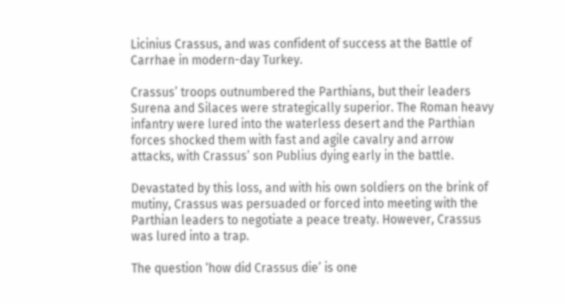Licinius Crassus, and was confident of success at the Battle of Carrhae in modern-day Turkey.

Crassus’ troops outnumbered the Parthians, but their leaders Surena and Silaces were strategically superior. The Roman heavy infantry were lured into the waterless desert and the Parthian forces shocked them with fast and agile cavalry and arrow attacks, with Crassus’ son Publius dying early in the battle.

Devastated by this loss, and with his own soldiers on the brink of mutiny, Crassus was persuaded or forced into meeting with the Parthian leaders to negotiate a peace treaty. However, Crassus was lured into a trap.

The question ‘how did Crassus die’ is one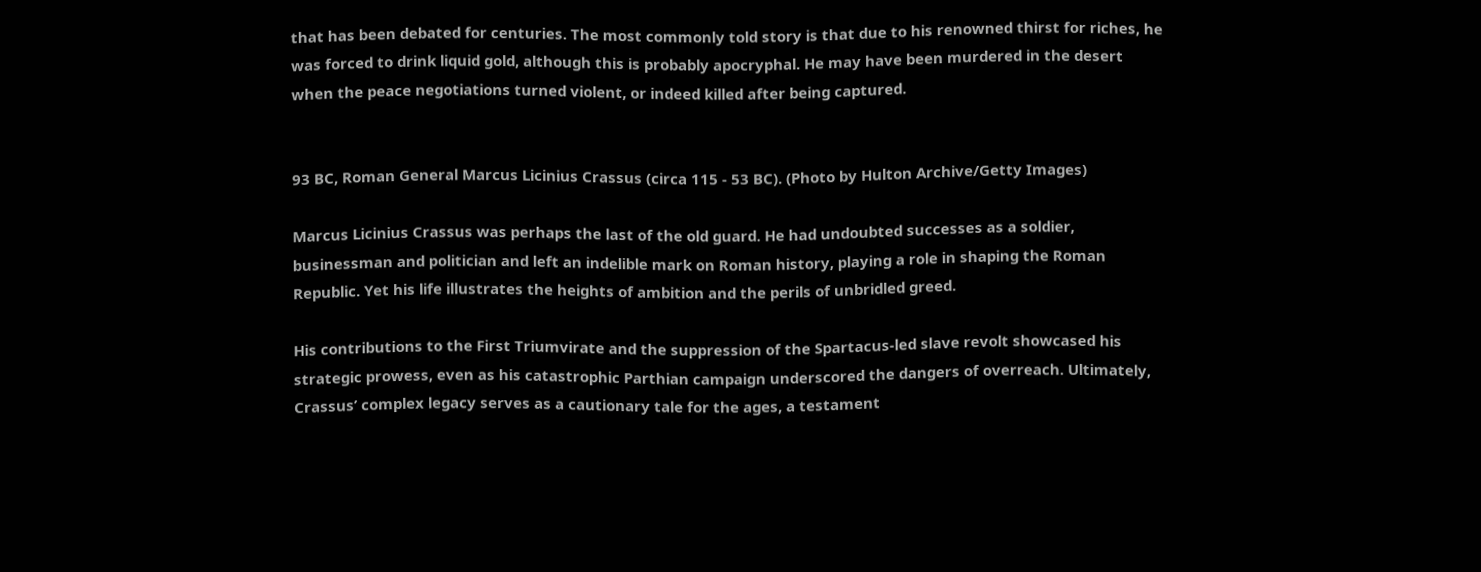that has been debated for centuries. The most commonly told story is that due to his renowned thirst for riches, he was forced to drink liquid gold, although this is probably apocryphal. He may have been murdered in the desert when the peace negotiations turned violent, or indeed killed after being captured.


93 BC, Roman General Marcus Licinius Crassus (circa 115 - 53 BC). (Photo by Hulton Archive/Getty Images)

Marcus Licinius Crassus was perhaps the last of the old guard. He had undoubted successes as a soldier, businessman and politician and left an indelible mark on Roman history, playing a role in shaping the Roman Republic. Yet his life illustrates the heights of ambition and the perils of unbridled greed.

His contributions to the First Triumvirate and the suppression of the Spartacus-led slave revolt showcased his strategic prowess, even as his catastrophic Parthian campaign underscored the dangers of overreach. Ultimately, Crassus’ complex legacy serves as a cautionary tale for the ages, a testament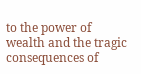to the power of wealth and the tragic consequences of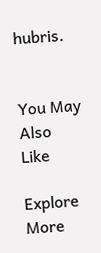hubris.


You May Also Like

Explore More